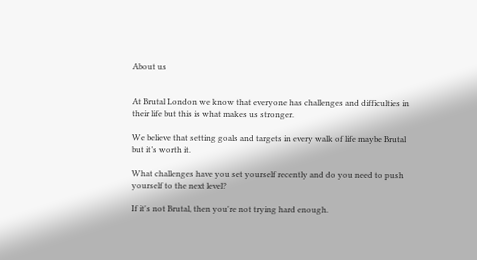About us


At Brutal London we know that everyone has challenges and difficulties in their life but this is what makes us stronger.

We believe that setting goals and targets in every walk of life maybe Brutal but it’s worth it.

What challenges have you set yourself recently and do you need to push yourself to the next level?

If it's not Brutal, then you're not trying hard enough.